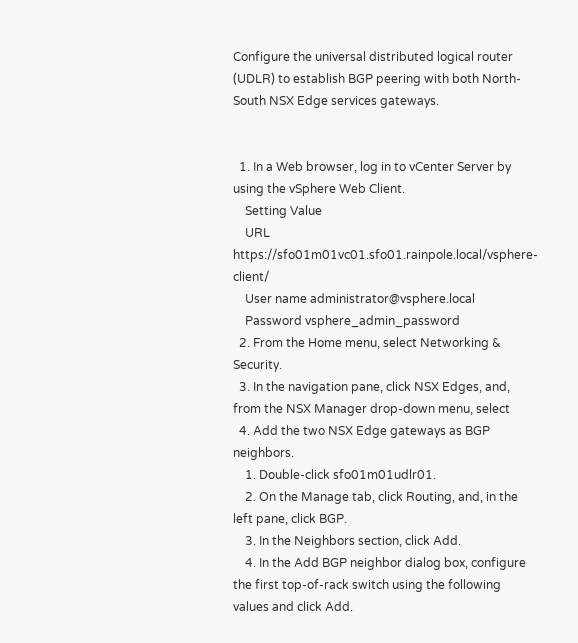Configure the universal distributed logical router (UDLR) to establish BGP peering with both North-South NSX Edge services gateways.


  1. In a Web browser, log in to vCenter Server by using the vSphere Web Client.
    Setting Value
    URL https://sfo01m01vc01.sfo01.rainpole.local/vsphere-client/
    User name administrator@vsphere.local
    Password vsphere_admin_password
  2. From the Home menu, select Networking & Security.
  3. In the navigation pane, click NSX Edges, and, from the NSX Manager drop-down menu, select
  4. Add the two NSX Edge gateways as BGP neighbors.
    1. Double-click sfo01m01udlr01.
    2. On the Manage tab, click Routing, and, in the left pane, click BGP.
    3. In the Neighbors section, click Add.
    4. In the Add BGP neighbor dialog box, configure the first top-of-rack switch using the following values and click Add.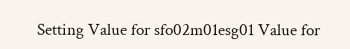Setting Value for sfo02m01esg01 Value for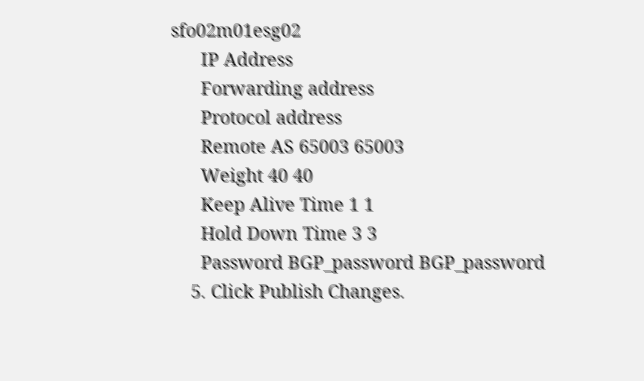sfo02m01esg02
      IP Address
      Forwarding address
      Protocol address
      Remote AS 65003 65003
      Weight 40 40
      Keep Alive Time 1 1
      Hold Down Time 3 3
      Password BGP_password BGP_password
    5. Click Publish Changes.